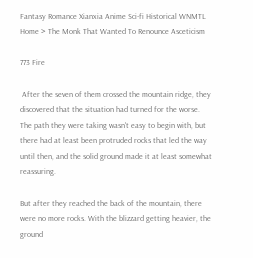Fantasy Romance Xianxia Anime Sci-fi Historical WNMTL
Home > The Monk That Wanted To Renounce Asceticism

773 Fire

 After the seven of them crossed the mountain ridge, they discovered that the situation had turned for the worse. The path they were taking wasn't easy to begin with, but there had at least been protruded rocks that led the way until then, and the solid ground made it at least somewhat reassuring.

But after they reached the back of the mountain, there were no more rocks. With the blizzard getting heavier, the ground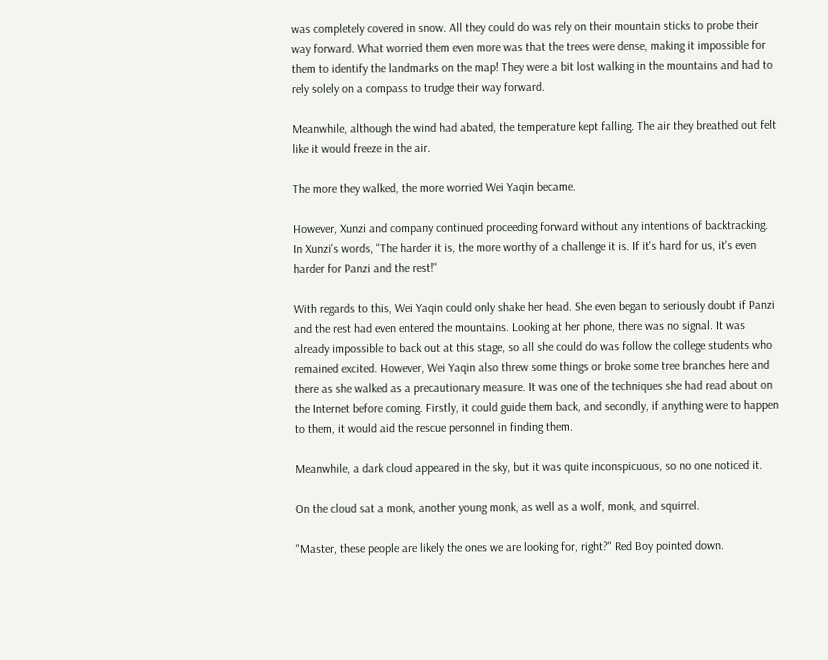was completely covered in snow. All they could do was rely on their mountain sticks to probe their way forward. What worried them even more was that the trees were dense, making it impossible for them to identify the landmarks on the map! They were a bit lost walking in the mountains and had to rely solely on a compass to trudge their way forward.

Meanwhile, although the wind had abated, the temperature kept falling. The air they breathed out felt like it would freeze in the air.

The more they walked, the more worried Wei Yaqin became.

However, Xunzi and company continued proceeding forward without any intentions of backtracking. In Xunzi's words, "The harder it is, the more worthy of a challenge it is. If it's hard for us, it's even harder for Panzi and the rest!"

With regards to this, Wei Yaqin could only shake her head. She even began to seriously doubt if Panzi and the rest had even entered the mountains. Looking at her phone, there was no signal. It was already impossible to back out at this stage, so all she could do was follow the college students who remained excited. However, Wei Yaqin also threw some things or broke some tree branches here and there as she walked as a precautionary measure. It was one of the techniques she had read about on the Internet before coming. Firstly, it could guide them back, and secondly, if anything were to happen to them, it would aid the rescue personnel in finding them.

Meanwhile, a dark cloud appeared in the sky, but it was quite inconspicuous, so no one noticed it.

On the cloud sat a monk, another young monk, as well as a wolf, monk, and squirrel.

"Master, these people are likely the ones we are looking for, right?" Red Boy pointed down.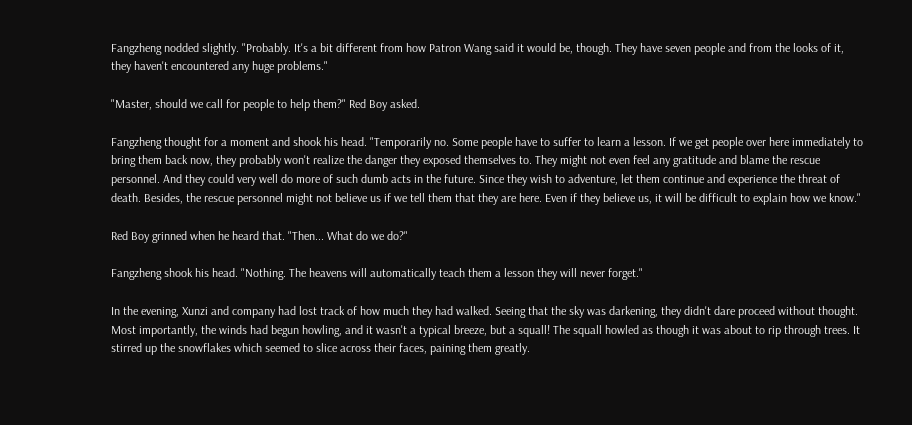Fangzheng nodded slightly. "Probably. It's a bit different from how Patron Wang said it would be, though. They have seven people and from the looks of it, they haven't encountered any huge problems."

"Master, should we call for people to help them?" Red Boy asked.

Fangzheng thought for a moment and shook his head. "Temporarily no. Some people have to suffer to learn a lesson. If we get people over here immediately to bring them back now, they probably won't realize the danger they exposed themselves to. They might not even feel any gratitude and blame the rescue personnel. And they could very well do more of such dumb acts in the future. Since they wish to adventure, let them continue and experience the threat of death. Besides, the rescue personnel might not believe us if we tell them that they are here. Even if they believe us, it will be difficult to explain how we know."

Red Boy grinned when he heard that. "Then... What do we do?"

Fangzheng shook his head. "Nothing. The heavens will automatically teach them a lesson they will never forget."

In the evening, Xunzi and company had lost track of how much they had walked. Seeing that the sky was darkening, they didn't dare proceed without thought. Most importantly, the winds had begun howling, and it wasn't a typical breeze, but a squall! The squall howled as though it was about to rip through trees. It stirred up the snowflakes which seemed to slice across their faces, paining them greatly.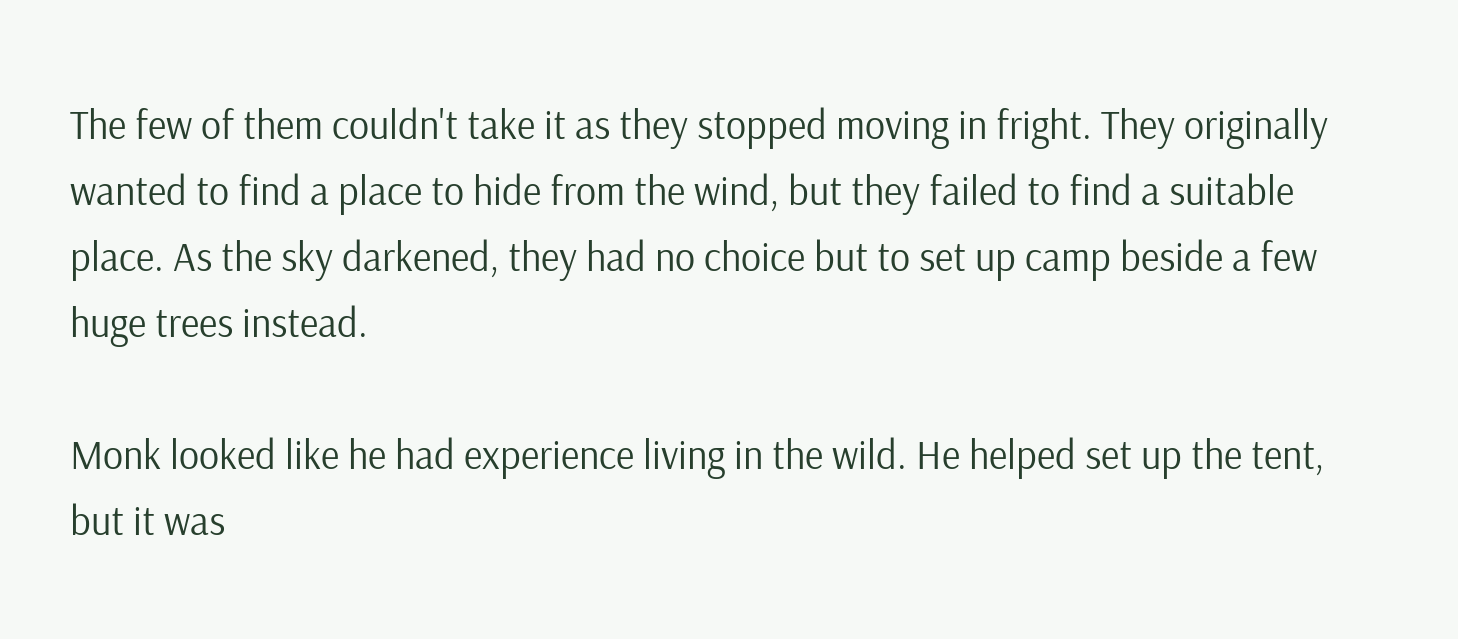The few of them couldn't take it as they stopped moving in fright. They originally wanted to find a place to hide from the wind, but they failed to find a suitable place. As the sky darkened, they had no choice but to set up camp beside a few huge trees instead.

Monk looked like he had experience living in the wild. He helped set up the tent, but it was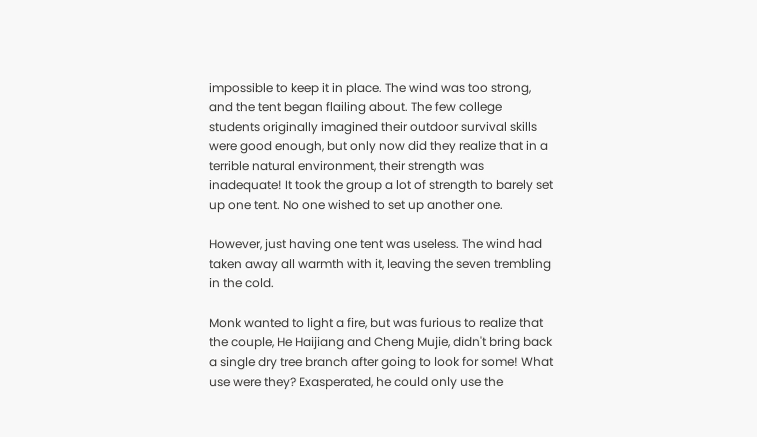impossible to keep it in place. The wind was too strong, and the tent began flailing about. The few college students originally imagined their outdoor survival skills were good enough, but only now did they realize that in a terrible natural environment, their strength was inadequate! It took the group a lot of strength to barely set up one tent. No one wished to set up another one.

However, just having one tent was useless. The wind had taken away all warmth with it, leaving the seven trembling in the cold.

Monk wanted to light a fire, but was furious to realize that the couple, He Haijiang and Cheng Mujie, didn't bring back a single dry tree branch after going to look for some! What use were they? Exasperated, he could only use the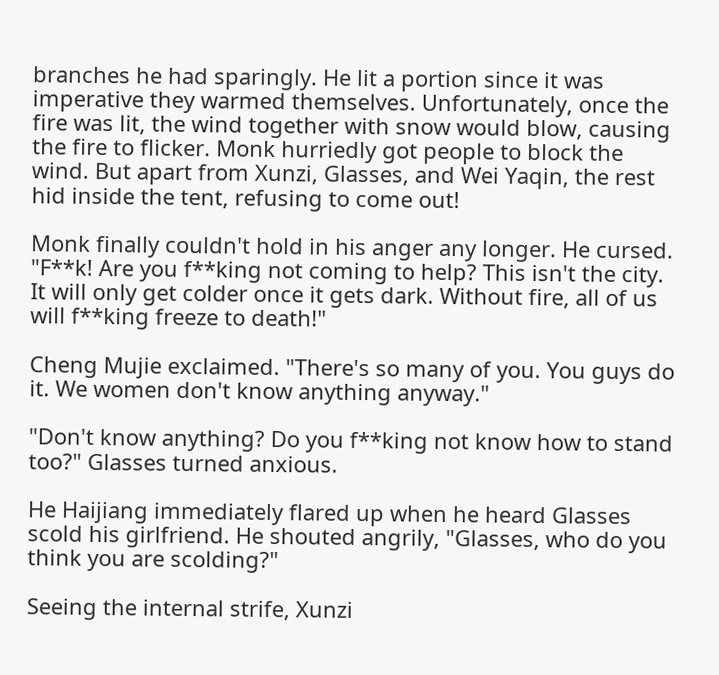branches he had sparingly. He lit a portion since it was imperative they warmed themselves. Unfortunately, once the fire was lit, the wind together with snow would blow, causing the fire to flicker. Monk hurriedly got people to block the wind. But apart from Xunzi, Glasses, and Wei Yaqin, the rest hid inside the tent, refusing to come out!

Monk finally couldn't hold in his anger any longer. He cursed. "F**k! Are you f**king not coming to help? This isn't the city. It will only get colder once it gets dark. Without fire, all of us will f**king freeze to death!"

Cheng Mujie exclaimed. "There's so many of you. You guys do it. We women don't know anything anyway."

"Don't know anything? Do you f**king not know how to stand too?" Glasses turned anxious.

He Haijiang immediately flared up when he heard Glasses scold his girlfriend. He shouted angrily, "Glasses, who do you think you are scolding?"

Seeing the internal strife, Xunzi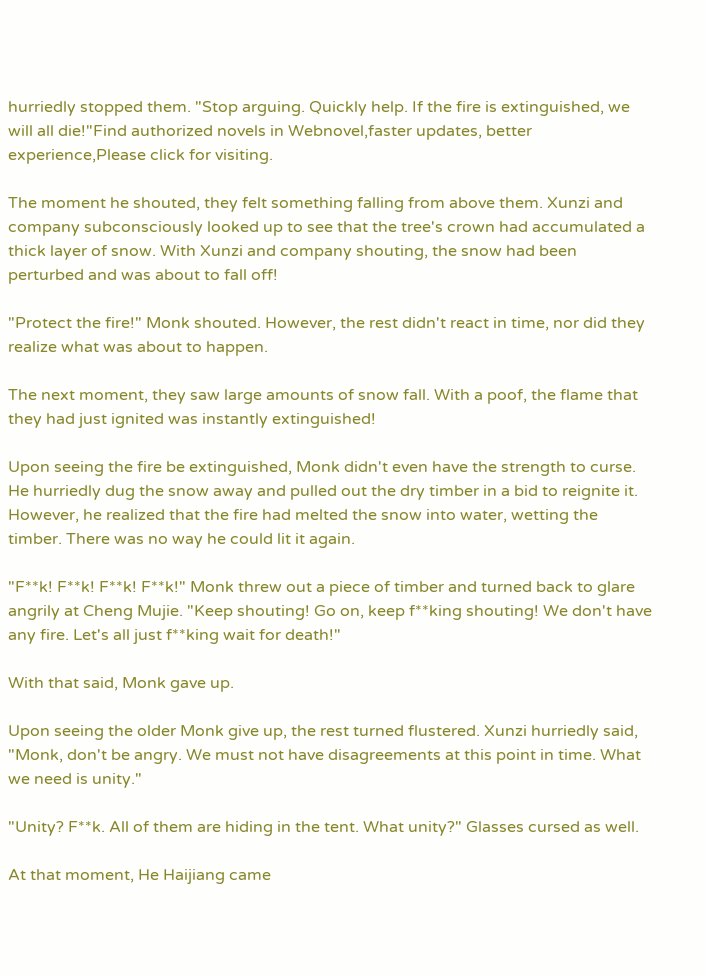hurriedly stopped them. "Stop arguing. Quickly help. If the fire is extinguished, we will all die!"Find authorized novels in Webnovel,faster updates, better experience,Please click for visiting.

The moment he shouted, they felt something falling from above them. Xunzi and company subconsciously looked up to see that the tree's crown had accumulated a thick layer of snow. With Xunzi and company shouting, the snow had been perturbed and was about to fall off!

"Protect the fire!" Monk shouted. However, the rest didn't react in time, nor did they realize what was about to happen.

The next moment, they saw large amounts of snow fall. With a poof, the flame that they had just ignited was instantly extinguished!

Upon seeing the fire be extinguished, Monk didn't even have the strength to curse. He hurriedly dug the snow away and pulled out the dry timber in a bid to reignite it. However, he realized that the fire had melted the snow into water, wetting the timber. There was no way he could lit it again.

"F**k! F**k! F**k! F**k!" Monk threw out a piece of timber and turned back to glare angrily at Cheng Mujie. "Keep shouting! Go on, keep f**king shouting! We don't have any fire. Let's all just f**king wait for death!"

With that said, Monk gave up.

Upon seeing the older Monk give up, the rest turned flustered. Xunzi hurriedly said, "Monk, don't be angry. We must not have disagreements at this point in time. What we need is unity."

"Unity? F**k. All of them are hiding in the tent. What unity?" Glasses cursed as well.

At that moment, He Haijiang came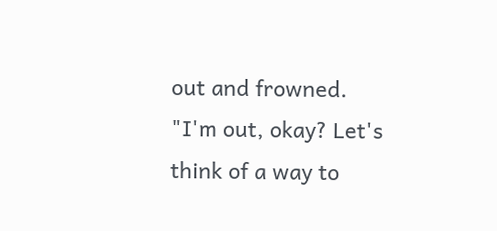out and frowned. "I'm out, okay? Let's think of a way to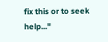fix this or to seek help..."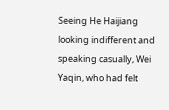Seeing He Haijiang looking indifferent and speaking casually, Wei Yaqin, who had felt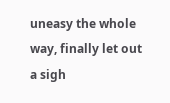uneasy the whole way, finally let out a sigh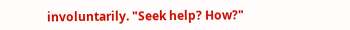involuntarily. "Seek help? How?"